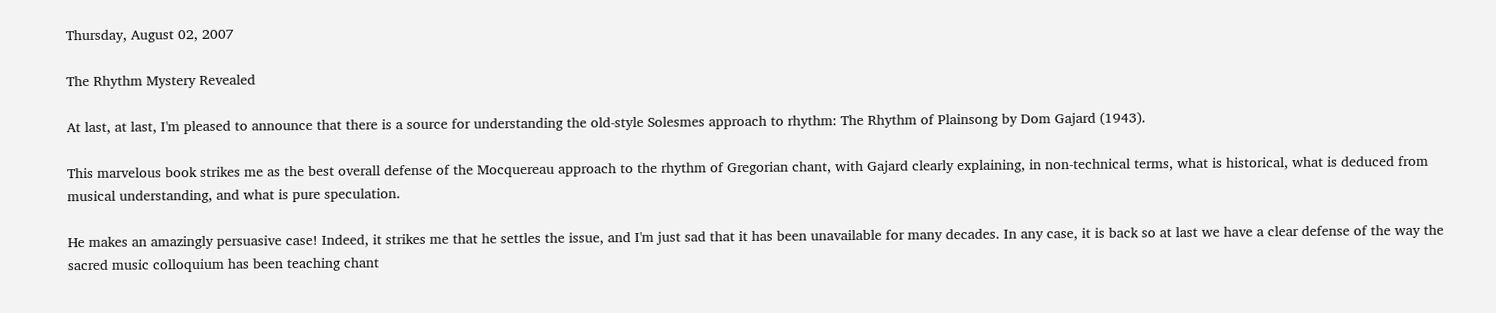Thursday, August 02, 2007

The Rhythm Mystery Revealed

At last, at last, I'm pleased to announce that there is a source for understanding the old-style Solesmes approach to rhythm: The Rhythm of Plainsong by Dom Gajard (1943).

This marvelous book strikes me as the best overall defense of the Mocquereau approach to the rhythm of Gregorian chant, with Gajard clearly explaining, in non-technical terms, what is historical, what is deduced from musical understanding, and what is pure speculation.

He makes an amazingly persuasive case! Indeed, it strikes me that he settles the issue, and I'm just sad that it has been unavailable for many decades. In any case, it is back so at last we have a clear defense of the way the sacred music colloquium has been teaching chant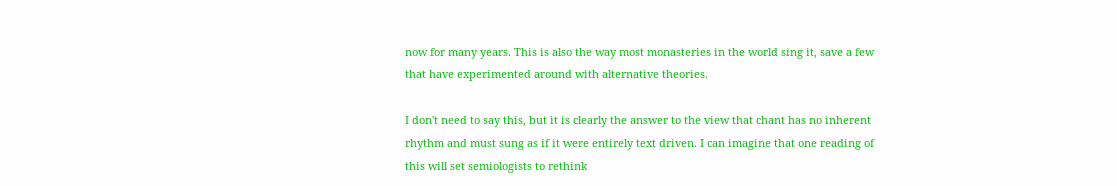now for many years. This is also the way most monasteries in the world sing it, save a few that have experimented around with alternative theories.

I don't need to say this, but it is clearly the answer to the view that chant has no inherent rhythm and must sung as if it were entirely text driven. I can imagine that one reading of this will set semiologists to rethink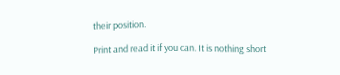their position.

Print and read it if you can. It is nothing short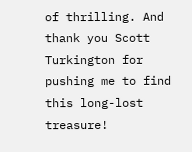of thrilling. And thank you Scott Turkington for pushing me to find this long-lost treasure!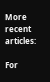More recent articles:

For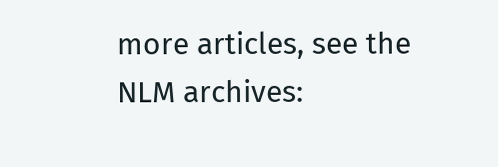more articles, see the NLM archives: